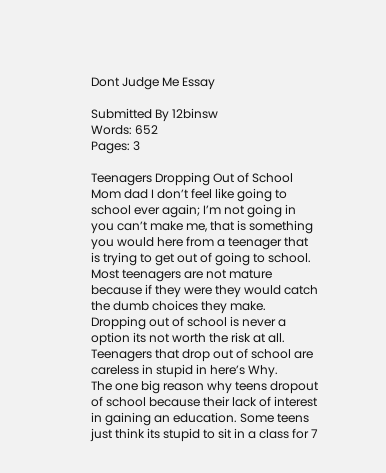Dont Judge Me Essay

Submitted By 12binsw
Words: 652
Pages: 3

Teenagers Dropping Out of School
Mom dad I don’t feel like going to school ever again; I’m not going in you can’t make me, that is something you would here from a teenager that is trying to get out of going to school. Most teenagers are not mature because if they were they would catch the dumb choices they make. Dropping out of school is never a option its not worth the risk at all. Teenagers that drop out of school are careless in stupid in here’s Why.
The one big reason why teens dropout of school because their lack of interest in gaining an education. Some teens just think its stupid to sit in a class for 7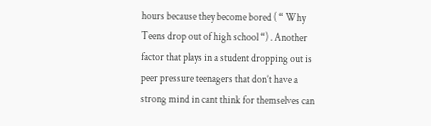hours because they become bored ( “ Why Teens drop out of high school “) . Another factor that plays in a student dropping out is peer pressure teenagers that don’t have a strong mind in cant think for themselves can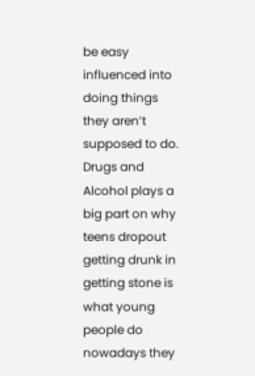be easy influenced into doing things they aren’t supposed to do. Drugs and Alcohol plays a big part on why teens dropout getting drunk in getting stone is what young people do nowadays they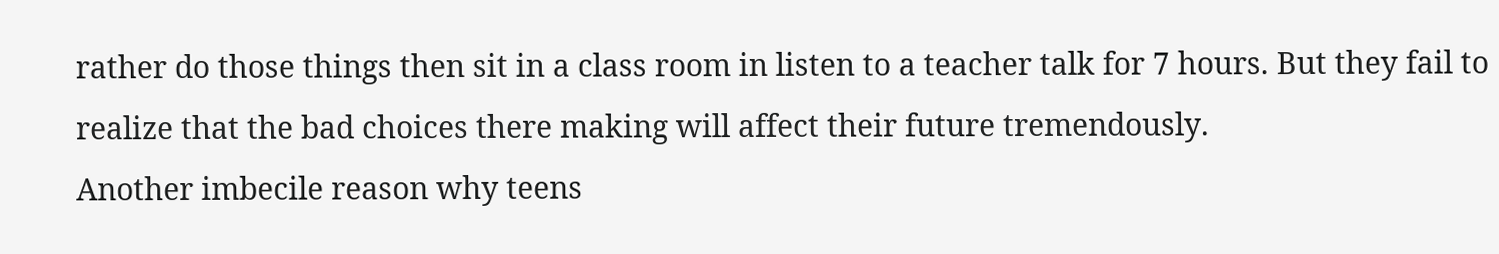rather do those things then sit in a class room in listen to a teacher talk for 7 hours. But they fail to realize that the bad choices there making will affect their future tremendously.
Another imbecile reason why teens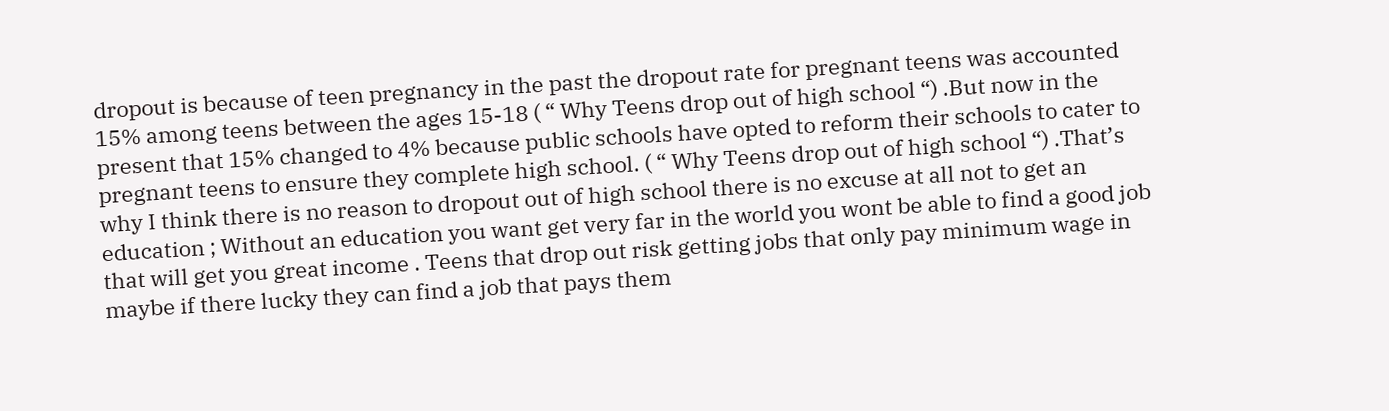dropout is because of teen pregnancy in the past the dropout rate for pregnant teens was accounted 15% among teens between the ages 15-18 ( “ Why Teens drop out of high school “) .But now in the present that 15% changed to 4% because public schools have opted to reform their schools to cater to pregnant teens to ensure they complete high school. ( “ Why Teens drop out of high school “) .That’s why I think there is no reason to dropout out of high school there is no excuse at all not to get an education ; Without an education you want get very far in the world you wont be able to find a good job that will get you great income . Teens that drop out risk getting jobs that only pay minimum wage in maybe if there lucky they can find a job that pays them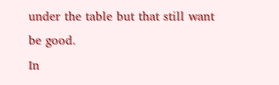under the table but that still want be good.
In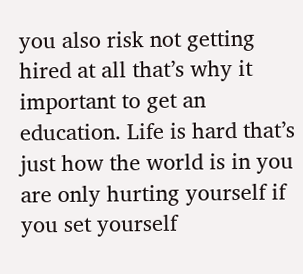you also risk not getting hired at all that’s why it important to get an education. Life is hard that’s just how the world is in you are only hurting yourself if you set yourself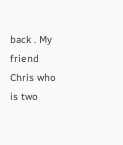back . My friend Chris who is two